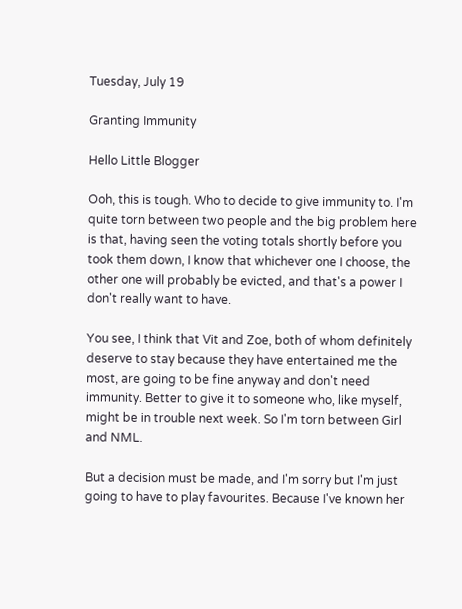Tuesday, July 19

Granting Immunity

Hello Little Blogger

Ooh, this is tough. Who to decide to give immunity to. I'm quite torn between two people and the big problem here is that, having seen the voting totals shortly before you took them down, I know that whichever one I choose, the other one will probably be evicted, and that's a power I don't really want to have.

You see, I think that Vit and Zoe, both of whom definitely deserve to stay because they have entertained me the most, are going to be fine anyway and don't need immunity. Better to give it to someone who, like myself, might be in trouble next week. So I'm torn between Girl and NML.

But a decision must be made, and I'm sorry but I'm just going to have to play favourites. Because I've known her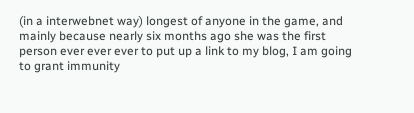(in a interwebnet way) longest of anyone in the game, and mainly because nearly six months ago she was the first person ever ever ever to put up a link to my blog, I am going to grant immunity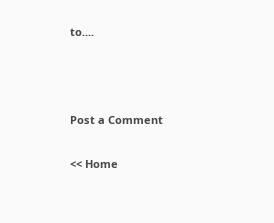to....



Post a Comment

<< Home